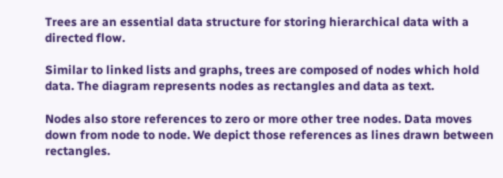Trees are an essential data structure for storing hierarchical data with a directed flow.

Similar to linked lists and graphs, trees are composed of nodes which hold data. The diagram represents nodes as rectangles and data as text.

Nodes also store references to zero or more other tree nodes. Data moves down from node to node. We depict those references as lines drawn between rectangles.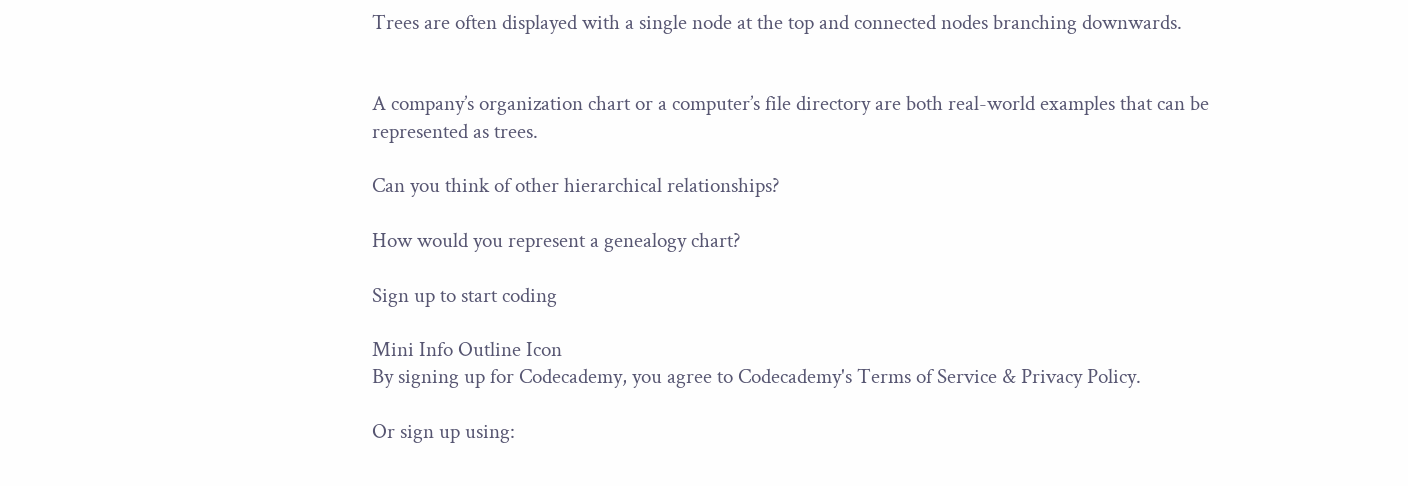Trees are often displayed with a single node at the top and connected nodes branching downwards.


A company’s organization chart or a computer’s file directory are both real-world examples that can be represented as trees.

Can you think of other hierarchical relationships?

How would you represent a genealogy chart?

Sign up to start coding

Mini Info Outline Icon
By signing up for Codecademy, you agree to Codecademy's Terms of Service & Privacy Policy.

Or sign up using: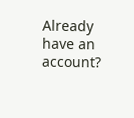Already have an account?